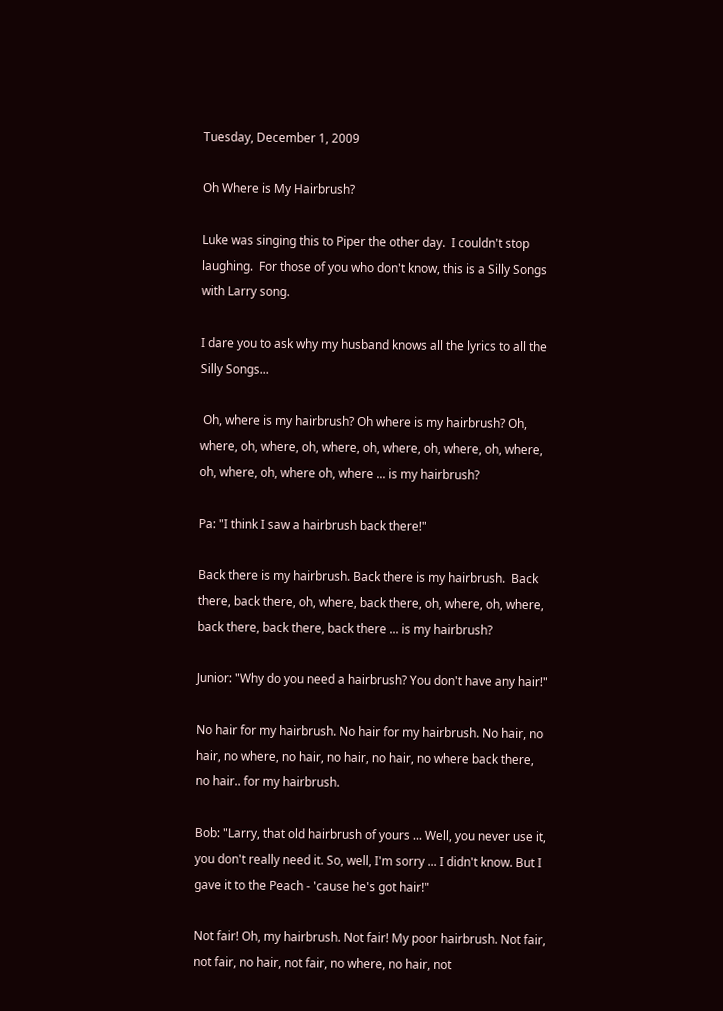Tuesday, December 1, 2009

Oh Where is My Hairbrush?

Luke was singing this to Piper the other day.  I couldn't stop laughing.  For those of you who don't know, this is a Silly Songs with Larry song.

I dare you to ask why my husband knows all the lyrics to all the Silly Songs...

 Oh, where is my hairbrush? Oh where is my hairbrush? Oh, where, oh, where, oh, where, oh, where, oh, where, oh, where, oh, where, oh, where oh, where ... is my hairbrush?

Pa: "I think I saw a hairbrush back there!"

Back there is my hairbrush. Back there is my hairbrush.  Back there, back there, oh, where, back there, oh, where, oh, where, back there, back there, back there ... is my hairbrush?

Junior: "Why do you need a hairbrush? You don't have any hair!"

No hair for my hairbrush. No hair for my hairbrush. No hair, no hair, no where, no hair, no hair, no hair, no where back there, no hair.. for my hairbrush.

Bob: "Larry, that old hairbrush of yours ... Well, you never use it, you don't really need it. So, well, I'm sorry ... I didn't know. But I gave it to the Peach - 'cause he's got hair!"

Not fair! Oh, my hairbrush. Not fair! My poor hairbrush. Not fair, not fair, no hair, not fair, no where, no hair, not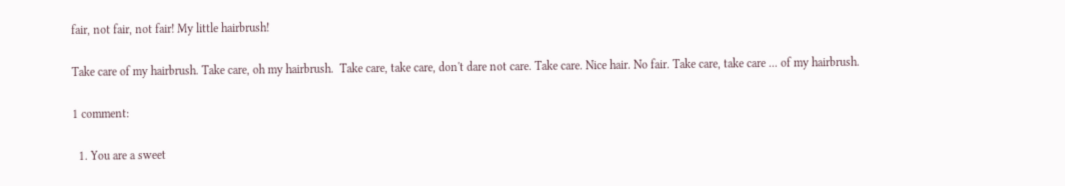fair, not fair, not fair! My little hairbrush!

Take care of my hairbrush. Take care, oh my hairbrush.  Take care, take care, don't dare not care. Take care. Nice hair. No fair. Take care, take care ... of my hairbrush.

1 comment:

  1. You are a sweet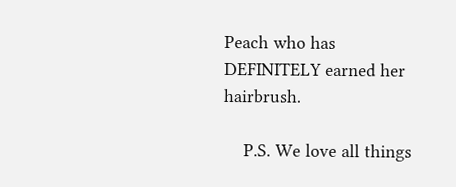Peach who has DEFINITELY earned her hairbrush.

    P.S. We love all things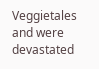Veggietales and were devastated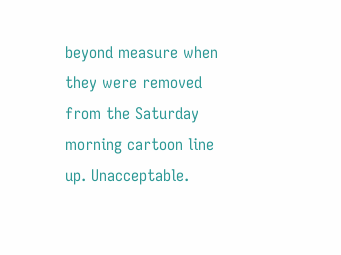beyond measure when they were removed from the Saturday morning cartoon line up. Unacceptable.